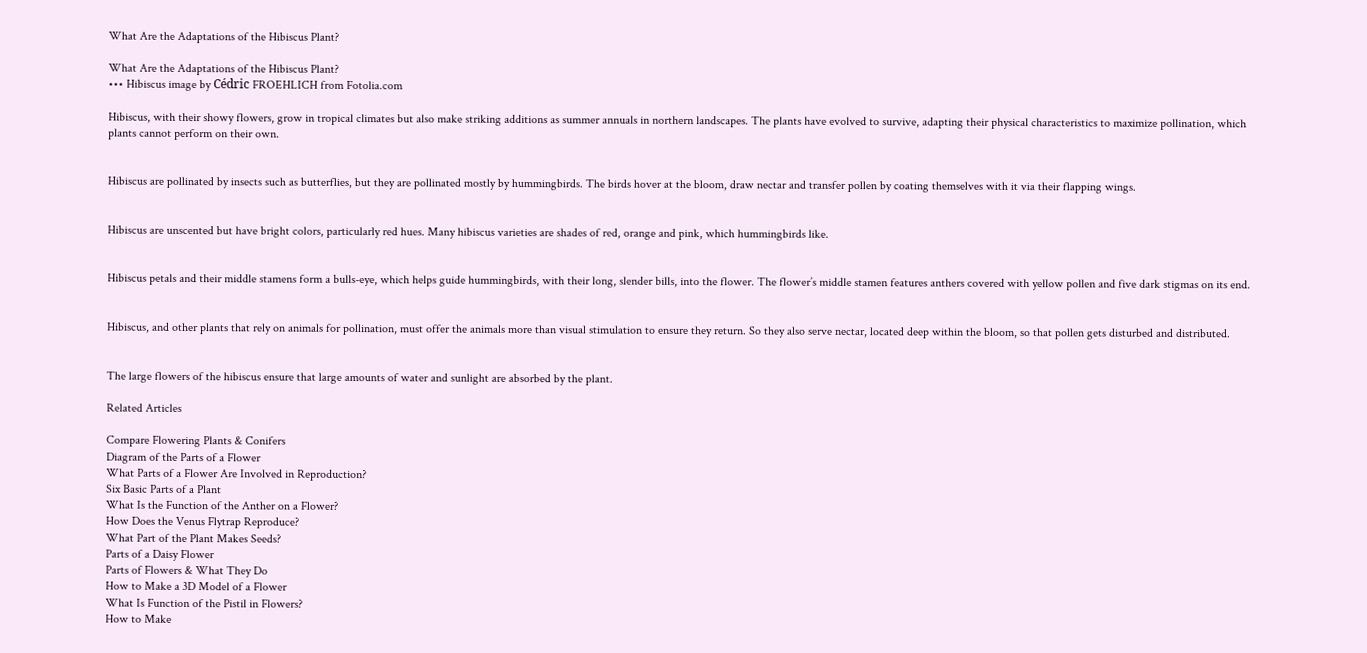What Are the Adaptations of the Hibiscus Plant?

What Are the Adaptations of the Hibiscus Plant?
••• Hibiscus image by Cédric FROEHLICH from Fotolia.com

Hibiscus, with their showy flowers, grow in tropical climates but also make striking additions as summer annuals in northern landscapes. The plants have evolved to survive, adapting their physical characteristics to maximize pollination, which plants cannot perform on their own.


Hibiscus are pollinated by insects such as butterflies, but they are pollinated mostly by hummingbirds. The birds hover at the bloom, draw nectar and transfer pollen by coating themselves with it via their flapping wings.


Hibiscus are unscented but have bright colors, particularly red hues. Many hibiscus varieties are shades of red, orange and pink, which hummingbirds like.


Hibiscus petals and their middle stamens form a bulls-eye, which helps guide hummingbirds, with their long, slender bills, into the flower. The flower’s middle stamen features anthers covered with yellow pollen and five dark stigmas on its end.


Hibiscus, and other plants that rely on animals for pollination, must offer the animals more than visual stimulation to ensure they return. So they also serve nectar, located deep within the bloom, so that pollen gets disturbed and distributed.


The large flowers of the hibiscus ensure that large amounts of water and sunlight are absorbed by the plant.

Related Articles

Compare Flowering Plants & Conifers
Diagram of the Parts of a Flower
What Parts of a Flower Are Involved in Reproduction?
Six Basic Parts of a Plant
What Is the Function of the Anther on a Flower?
How Does the Venus Flytrap Reproduce?
What Part of the Plant Makes Seeds?
Parts of a Daisy Flower
Parts of Flowers & What They Do
How to Make a 3D Model of a Flower
What Is Function of the Pistil in Flowers?
How to Make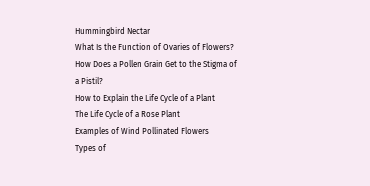Hummingbird Nectar
What Is the Function of Ovaries of Flowers?
How Does a Pollen Grain Get to the Stigma of a Pistil?
How to Explain the Life Cycle of a Plant
The Life Cycle of a Rose Plant
Examples of Wind Pollinated Flowers
Types of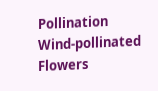Pollination
Wind-pollinated Flowers